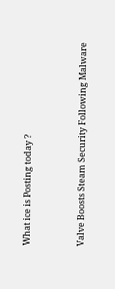What ice is Posting today ?


Valve Boosts Steam Security Following Malware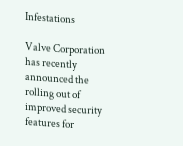Infestations

Valve Corporation has recently announced the rolling out of improved security features for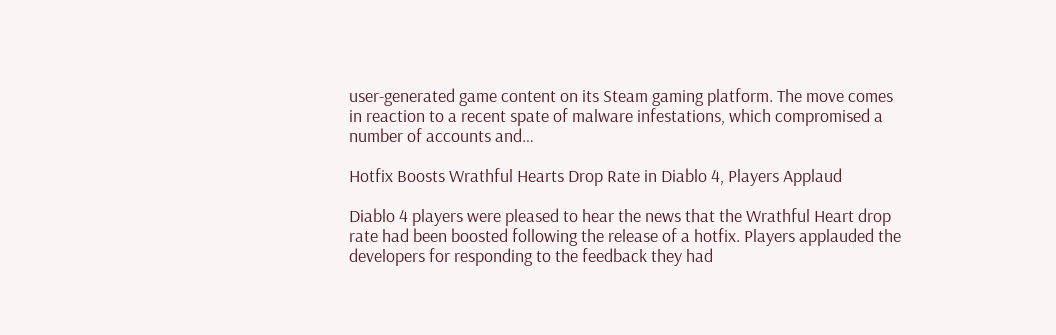user-generated game content on its Steam gaming platform. The move comes in reaction to a recent spate of malware infestations, which compromised a number of accounts and…

Hotfix Boosts Wrathful Hearts Drop Rate in Diablo 4, Players Applaud

Diablo 4 players were pleased to hear the news that the Wrathful Heart drop rate had been boosted following the release of a hotfix. Players applauded the developers for responding to the feedback they had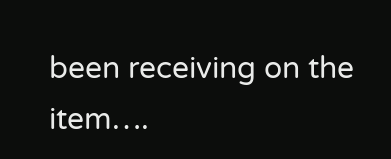been receiving on the item….